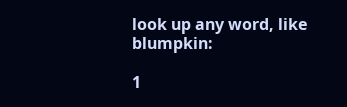look up any word, like blumpkin:

1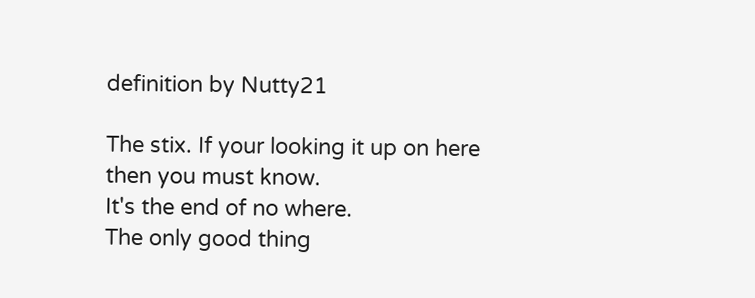definition by Nutty21

The stix. If your looking it up on here then you must know.
It's the end of no where.
The only good thing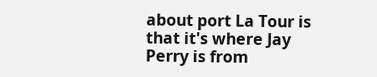about port La Tour is that it's where Jay Perry is from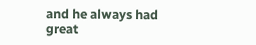and he always had great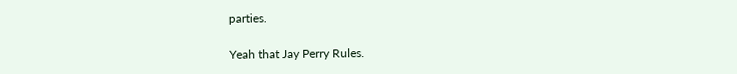parties.

Yeah that Jay Perry Rules.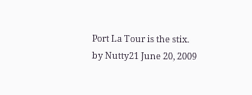Port La Tour is the stix.
by Nutty21 June 20, 2009